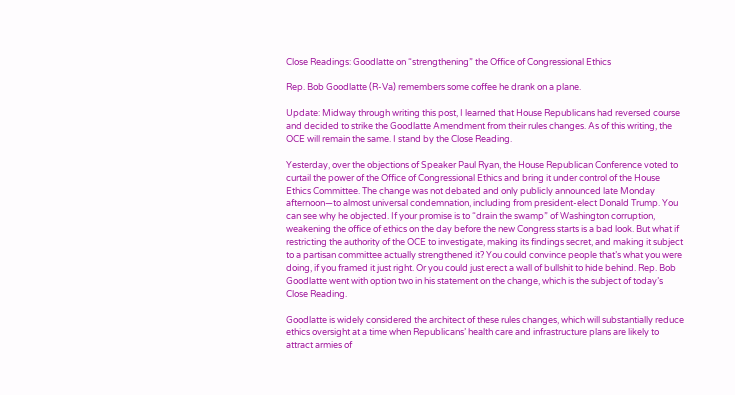Close Readings: Goodlatte on “strengthening” the Office of Congressional Ethics

Rep. Bob Goodlatte (R-Va) remembers some coffee he drank on a plane.

Update: Midway through writing this post, I learned that House Republicans had reversed course and decided to strike the Goodlatte Amendment from their rules changes. As of this writing, the OCE will remain the same. I stand by the Close Reading.

Yesterday, over the objections of Speaker Paul Ryan, the House Republican Conference voted to curtail the power of the Office of Congressional Ethics and bring it under control of the House Ethics Committee. The change was not debated and only publicly announced late Monday afternoon—to almost universal condemnation, including from president-elect Donald Trump. You can see why he objected. If your promise is to “drain the swamp” of Washington corruption, weakening the office of ethics on the day before the new Congress starts is a bad look. But what if restricting the authority of the OCE to investigate, making its findings secret, and making it subject to a partisan committee actually strengthened it? You could convince people that’s what you were doing, if you framed it just right. Or you could just erect a wall of bullshit to hide behind. Rep. Bob Goodlatte went with option two in his statement on the change, which is the subject of today’s Close Reading.

Goodlatte is widely considered the architect of these rules changes, which will substantially reduce ethics oversight at a time when Republicans’ health care and infrastructure plans are likely to attract armies of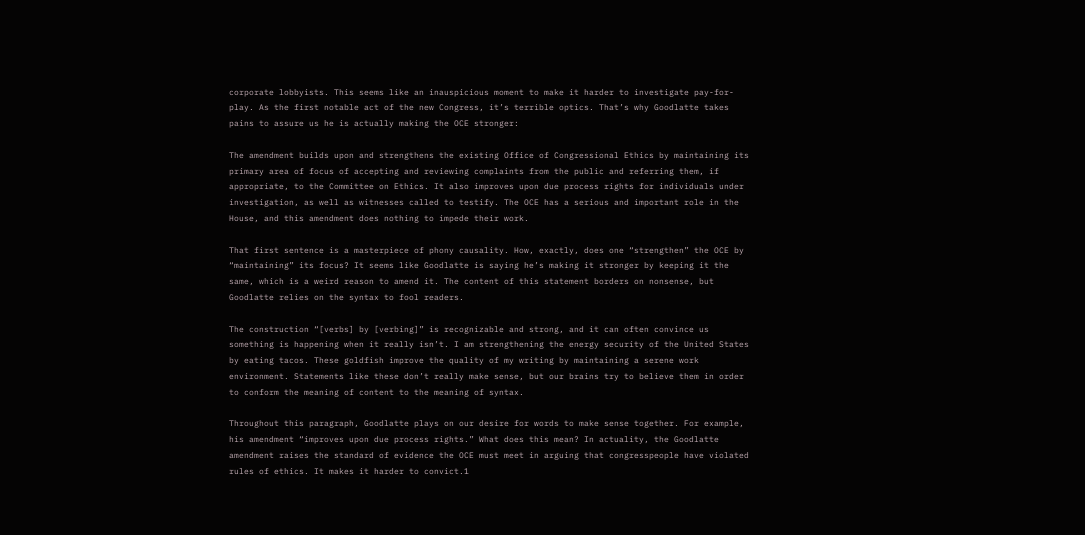corporate lobbyists. This seems like an inauspicious moment to make it harder to investigate pay-for-play. As the first notable act of the new Congress, it’s terrible optics. That’s why Goodlatte takes pains to assure us he is actually making the OCE stronger:

The amendment builds upon and strengthens the existing Office of Congressional Ethics by maintaining its primary area of focus of accepting and reviewing complaints from the public and referring them, if appropriate, to the Committee on Ethics. It also improves upon due process rights for individuals under investigation, as well as witnesses called to testify. The OCE has a serious and important role in the House, and this amendment does nothing to impede their work.

That first sentence is a masterpiece of phony causality. How, exactly, does one “strengthen” the OCE by “maintaining” its focus? It seems like Goodlatte is saying he’s making it stronger by keeping it the same, which is a weird reason to amend it. The content of this statement borders on nonsense, but Goodlatte relies on the syntax to fool readers.

The construction “[verbs] by [verbing]” is recognizable and strong, and it can often convince us something is happening when it really isn’t. I am strengthening the energy security of the United States by eating tacos. These goldfish improve the quality of my writing by maintaining a serene work environment. Statements like these don’t really make sense, but our brains try to believe them in order to conform the meaning of content to the meaning of syntax.

Throughout this paragraph, Goodlatte plays on our desire for words to make sense together. For example, his amendment “improves upon due process rights.” What does this mean? In actuality, the Goodlatte amendment raises the standard of evidence the OCE must meet in arguing that congresspeople have violated rules of ethics. It makes it harder to convict.1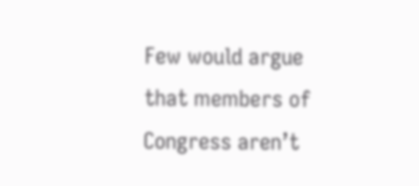Few would argue that members of Congress aren’t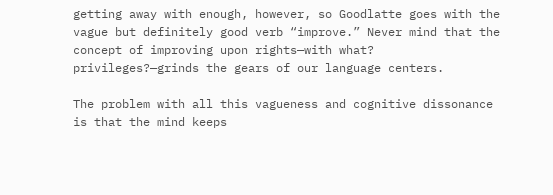getting away with enough, however, so Goodlatte goes with the vague but definitely good verb “improve.” Never mind that the concept of improving upon rights—with what? privileges?—grinds the gears of our language centers.

The problem with all this vagueness and cognitive dissonance is that the mind keeps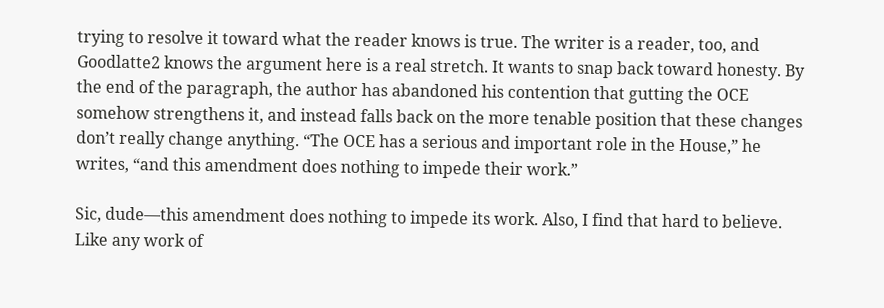trying to resolve it toward what the reader knows is true. The writer is a reader, too, and Goodlatte2 knows the argument here is a real stretch. It wants to snap back toward honesty. By the end of the paragraph, the author has abandoned his contention that gutting the OCE somehow strengthens it, and instead falls back on the more tenable position that these changes don’t really change anything. “The OCE has a serious and important role in the House,” he writes, “and this amendment does nothing to impede their work.”

Sic, dude—this amendment does nothing to impede its work. Also, I find that hard to believe. Like any work of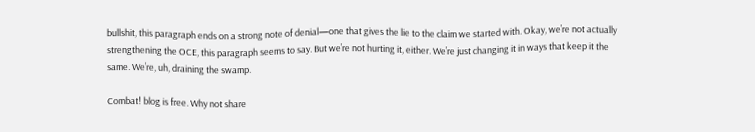bullshit, this paragraph ends on a strong note of denial—one that gives the lie to the claim we started with. Okay, we’re not actually strengthening the OCE, this paragraph seems to say. But we’re not hurting it, either. We’re just changing it in ways that keep it the same. We’re, uh, draining the swamp.

Combat! blog is free. Why not share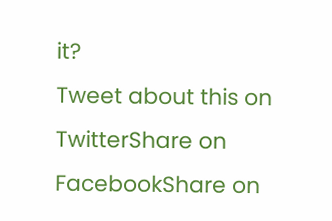it?
Tweet about this on TwitterShare on FacebookShare on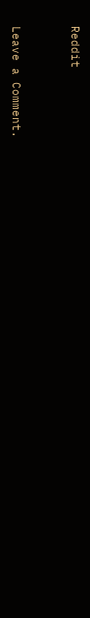Reddit


Leave a Comment.